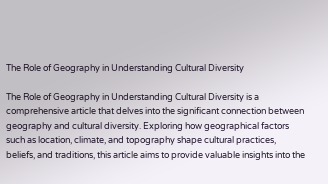The Role of Geography in Understanding Cultural Diversity

The Role of Geography in Understanding Cultural Diversity is a comprehensive article that delves into the significant connection between geography and cultural diversity. Exploring how geographical factors such as location, climate, and topography shape cultural practices, beliefs, and traditions, this article aims to provide valuable insights into the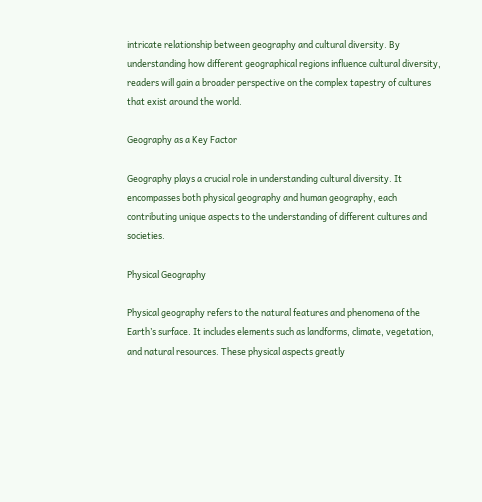intricate relationship between geography and cultural diversity. By understanding how different geographical regions influence cultural diversity, readers will gain a broader perspective on the complex tapestry of cultures that exist around the world.

Geography as a Key Factor

Geography plays a crucial role in understanding cultural diversity. It encompasses both physical geography and human geography, each contributing unique aspects to the understanding of different cultures and societies.

Physical Geography

Physical geography refers to the natural features and phenomena of the Earth’s surface. It includes elements such as landforms, climate, vegetation, and natural resources. These physical aspects greatly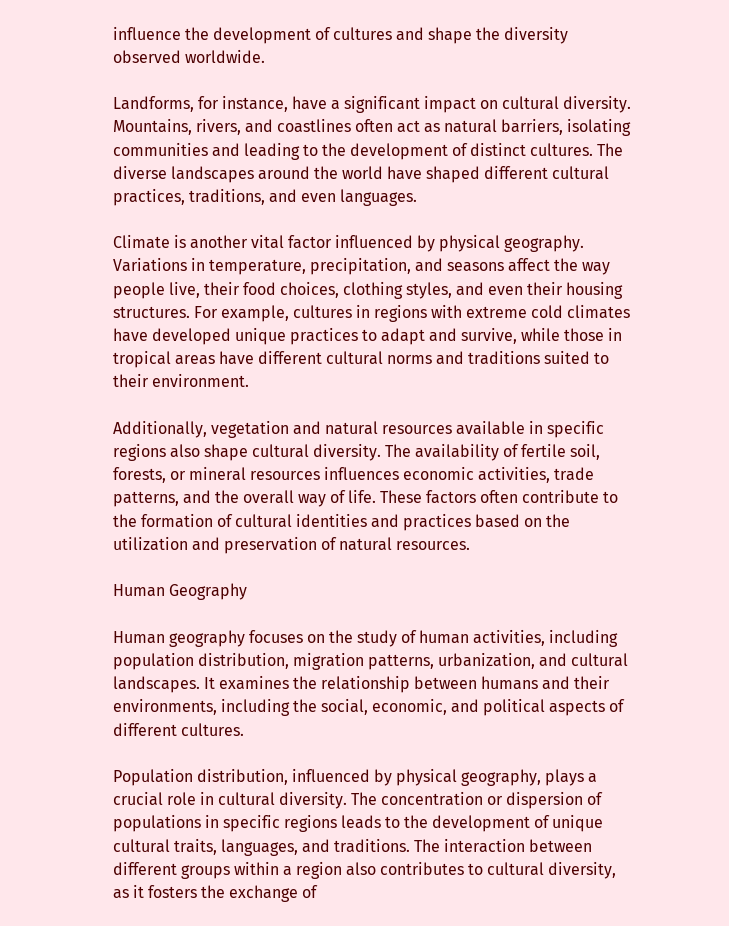influence the development of cultures and shape the diversity observed worldwide.

Landforms, for instance, have a significant impact on cultural diversity. Mountains, rivers, and coastlines often act as natural barriers, isolating communities and leading to the development of distinct cultures. The diverse landscapes around the world have shaped different cultural practices, traditions, and even languages.

Climate is another vital factor influenced by physical geography. Variations in temperature, precipitation, and seasons affect the way people live, their food choices, clothing styles, and even their housing structures. For example, cultures in regions with extreme cold climates have developed unique practices to adapt and survive, while those in tropical areas have different cultural norms and traditions suited to their environment.

Additionally, vegetation and natural resources available in specific regions also shape cultural diversity. The availability of fertile soil, forests, or mineral resources influences economic activities, trade patterns, and the overall way of life. These factors often contribute to the formation of cultural identities and practices based on the utilization and preservation of natural resources.

Human Geography

Human geography focuses on the study of human activities, including population distribution, migration patterns, urbanization, and cultural landscapes. It examines the relationship between humans and their environments, including the social, economic, and political aspects of different cultures.

Population distribution, influenced by physical geography, plays a crucial role in cultural diversity. The concentration or dispersion of populations in specific regions leads to the development of unique cultural traits, languages, and traditions. The interaction between different groups within a region also contributes to cultural diversity, as it fosters the exchange of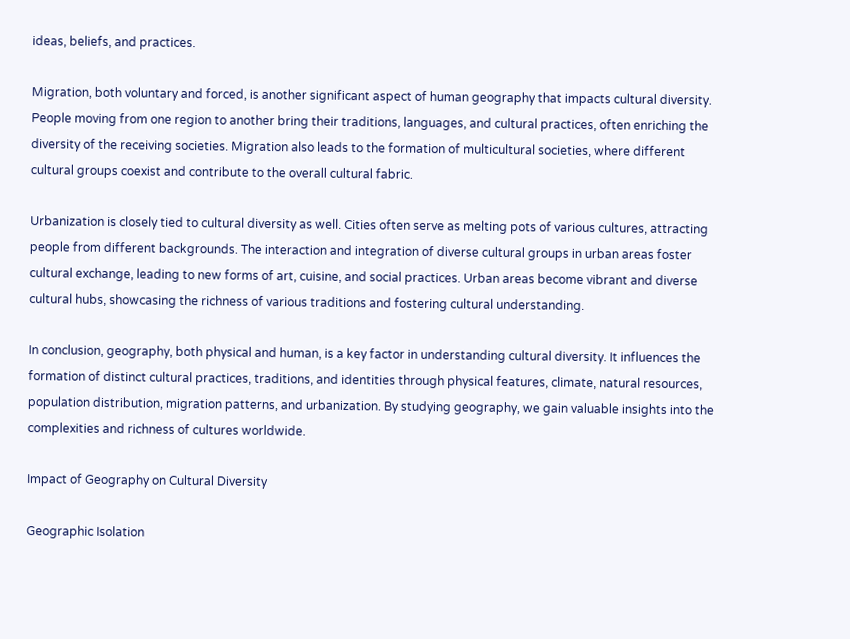ideas, beliefs, and practices.

Migration, both voluntary and forced, is another significant aspect of human geography that impacts cultural diversity. People moving from one region to another bring their traditions, languages, and cultural practices, often enriching the diversity of the receiving societies. Migration also leads to the formation of multicultural societies, where different cultural groups coexist and contribute to the overall cultural fabric.

Urbanization is closely tied to cultural diversity as well. Cities often serve as melting pots of various cultures, attracting people from different backgrounds. The interaction and integration of diverse cultural groups in urban areas foster cultural exchange, leading to new forms of art, cuisine, and social practices. Urban areas become vibrant and diverse cultural hubs, showcasing the richness of various traditions and fostering cultural understanding.

In conclusion, geography, both physical and human, is a key factor in understanding cultural diversity. It influences the formation of distinct cultural practices, traditions, and identities through physical features, climate, natural resources, population distribution, migration patterns, and urbanization. By studying geography, we gain valuable insights into the complexities and richness of cultures worldwide.

Impact of Geography on Cultural Diversity

Geographic Isolation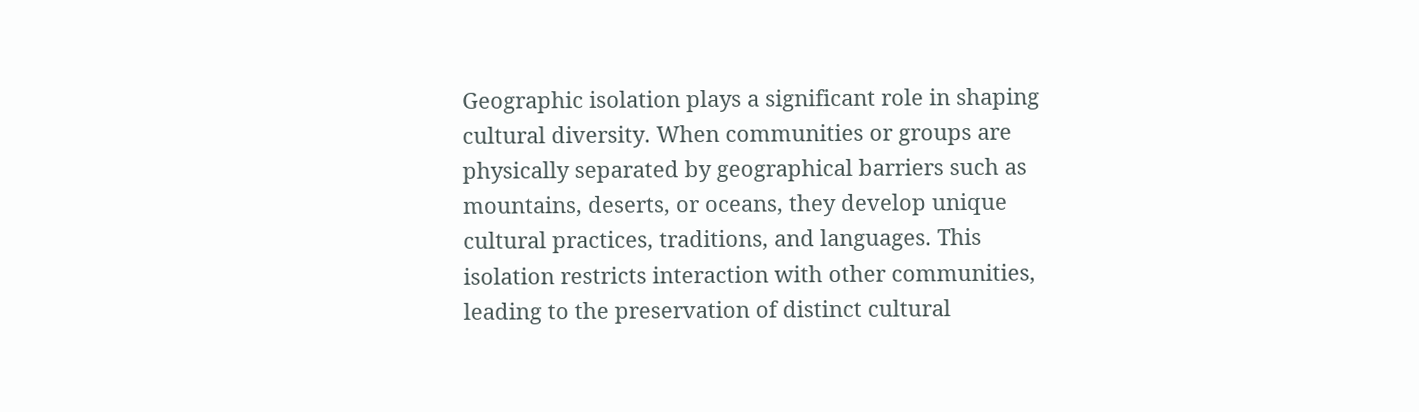Geographic isolation plays a significant role in shaping cultural diversity. When communities or groups are physically separated by geographical barriers such as mountains, deserts, or oceans, they develop unique cultural practices, traditions, and languages. This isolation restricts interaction with other communities, leading to the preservation of distinct cultural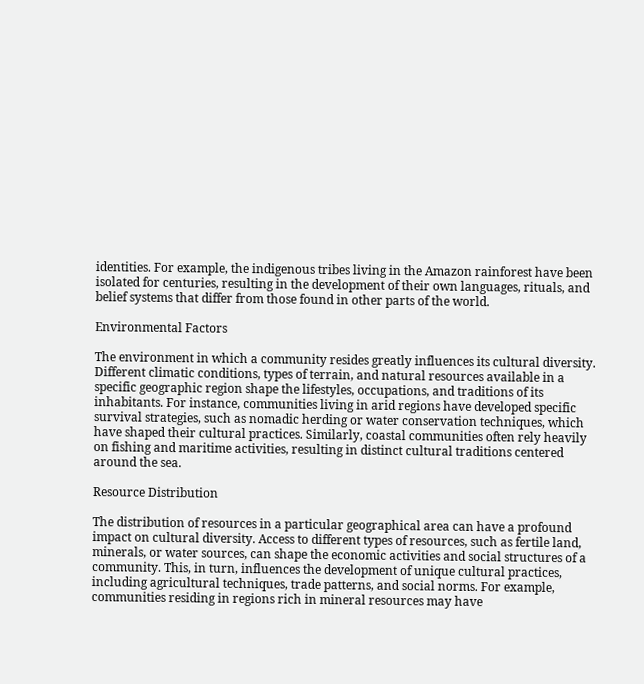identities. For example, the indigenous tribes living in the Amazon rainforest have been isolated for centuries, resulting in the development of their own languages, rituals, and belief systems that differ from those found in other parts of the world.

Environmental Factors

The environment in which a community resides greatly influences its cultural diversity. Different climatic conditions, types of terrain, and natural resources available in a specific geographic region shape the lifestyles, occupations, and traditions of its inhabitants. For instance, communities living in arid regions have developed specific survival strategies, such as nomadic herding or water conservation techniques, which have shaped their cultural practices. Similarly, coastal communities often rely heavily on fishing and maritime activities, resulting in distinct cultural traditions centered around the sea.

Resource Distribution

The distribution of resources in a particular geographical area can have a profound impact on cultural diversity. Access to different types of resources, such as fertile land, minerals, or water sources, can shape the economic activities and social structures of a community. This, in turn, influences the development of unique cultural practices, including agricultural techniques, trade patterns, and social norms. For example, communities residing in regions rich in mineral resources may have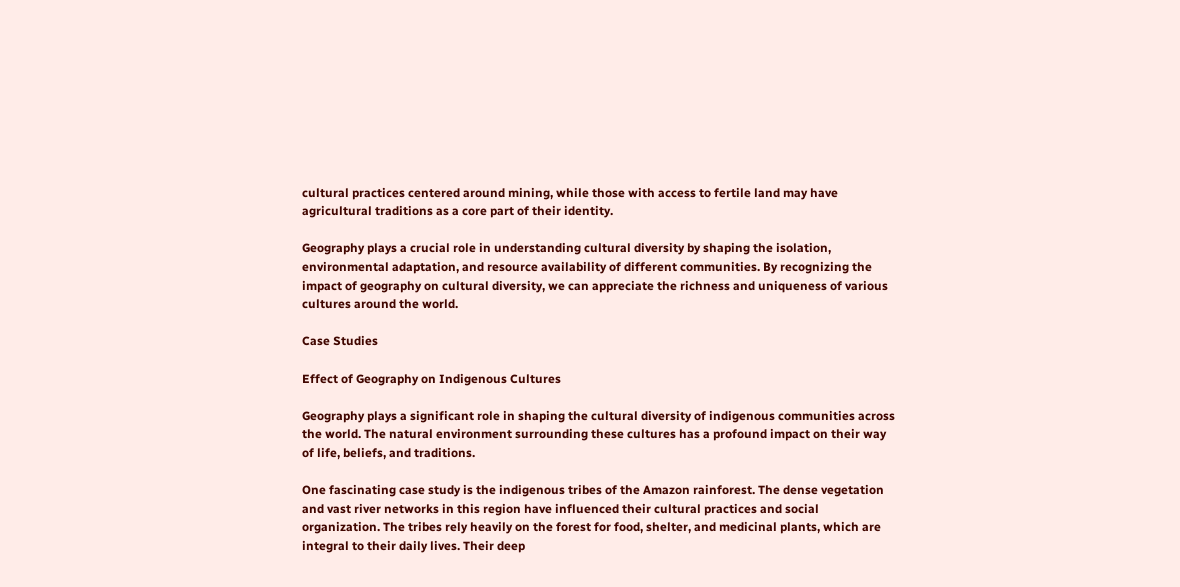cultural practices centered around mining, while those with access to fertile land may have agricultural traditions as a core part of their identity.

Geography plays a crucial role in understanding cultural diversity by shaping the isolation, environmental adaptation, and resource availability of different communities. By recognizing the impact of geography on cultural diversity, we can appreciate the richness and uniqueness of various cultures around the world.

Case Studies

Effect of Geography on Indigenous Cultures

Geography plays a significant role in shaping the cultural diversity of indigenous communities across the world. The natural environment surrounding these cultures has a profound impact on their way of life, beliefs, and traditions.

One fascinating case study is the indigenous tribes of the Amazon rainforest. The dense vegetation and vast river networks in this region have influenced their cultural practices and social organization. The tribes rely heavily on the forest for food, shelter, and medicinal plants, which are integral to their daily lives. Their deep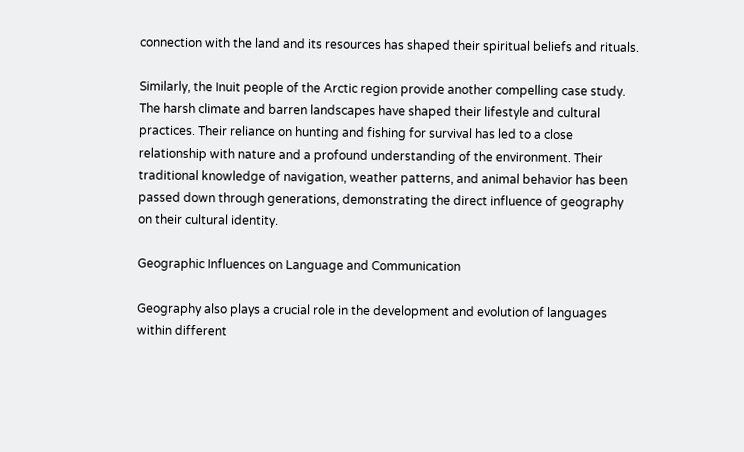connection with the land and its resources has shaped their spiritual beliefs and rituals.

Similarly, the Inuit people of the Arctic region provide another compelling case study. The harsh climate and barren landscapes have shaped their lifestyle and cultural practices. Their reliance on hunting and fishing for survival has led to a close relationship with nature and a profound understanding of the environment. Their traditional knowledge of navigation, weather patterns, and animal behavior has been passed down through generations, demonstrating the direct influence of geography on their cultural identity.

Geographic Influences on Language and Communication

Geography also plays a crucial role in the development and evolution of languages within different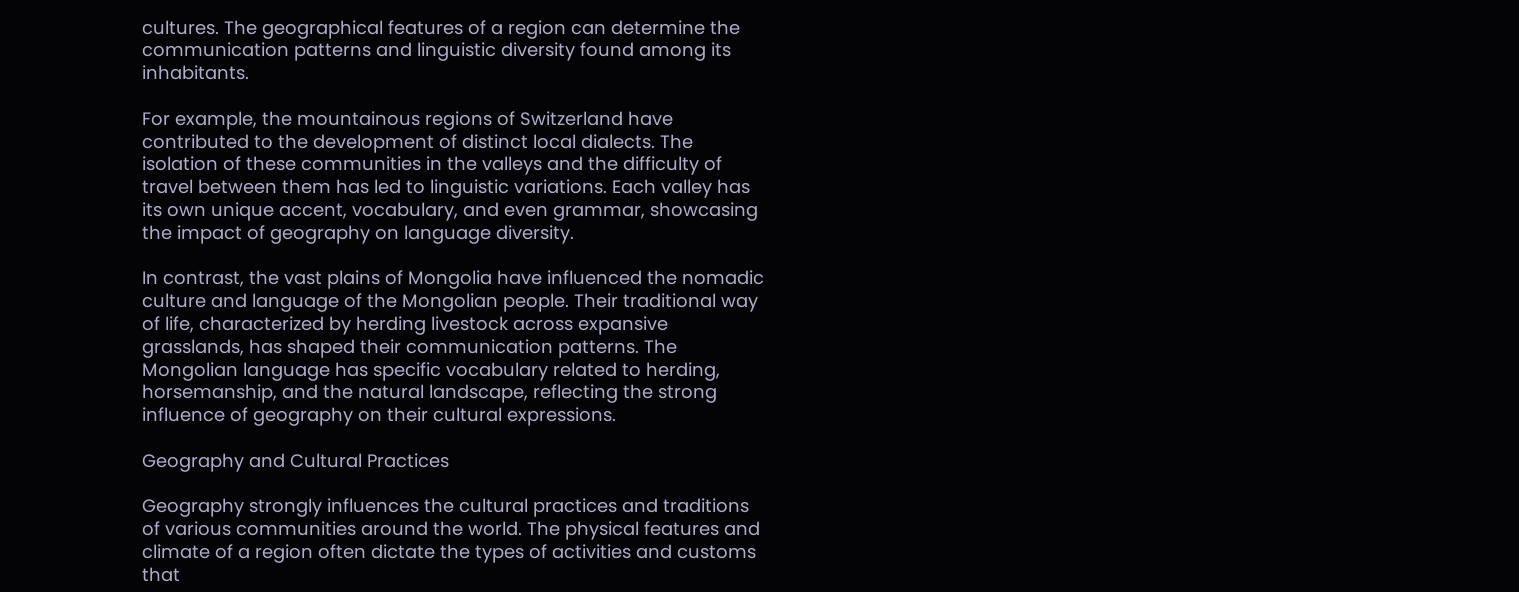cultures. The geographical features of a region can determine the communication patterns and linguistic diversity found among its inhabitants.

For example, the mountainous regions of Switzerland have contributed to the development of distinct local dialects. The isolation of these communities in the valleys and the difficulty of travel between them has led to linguistic variations. Each valley has its own unique accent, vocabulary, and even grammar, showcasing the impact of geography on language diversity.

In contrast, the vast plains of Mongolia have influenced the nomadic culture and language of the Mongolian people. Their traditional way of life, characterized by herding livestock across expansive grasslands, has shaped their communication patterns. The Mongolian language has specific vocabulary related to herding, horsemanship, and the natural landscape, reflecting the strong influence of geography on their cultural expressions.

Geography and Cultural Practices

Geography strongly influences the cultural practices and traditions of various communities around the world. The physical features and climate of a region often dictate the types of activities and customs that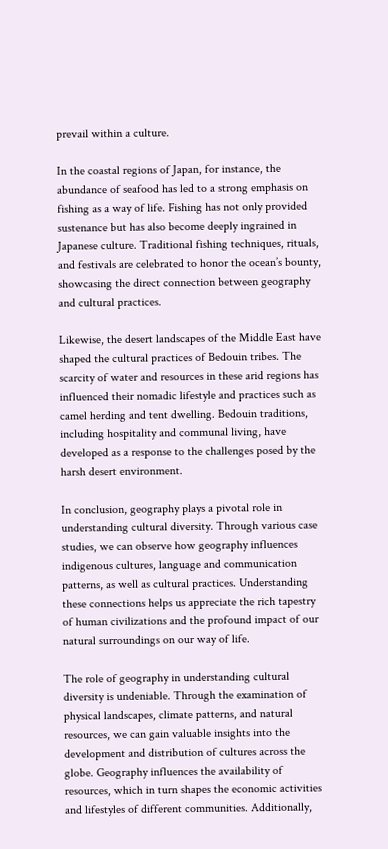prevail within a culture.

In the coastal regions of Japan, for instance, the abundance of seafood has led to a strong emphasis on fishing as a way of life. Fishing has not only provided sustenance but has also become deeply ingrained in Japanese culture. Traditional fishing techniques, rituals, and festivals are celebrated to honor the ocean’s bounty, showcasing the direct connection between geography and cultural practices.

Likewise, the desert landscapes of the Middle East have shaped the cultural practices of Bedouin tribes. The scarcity of water and resources in these arid regions has influenced their nomadic lifestyle and practices such as camel herding and tent dwelling. Bedouin traditions, including hospitality and communal living, have developed as a response to the challenges posed by the harsh desert environment.

In conclusion, geography plays a pivotal role in understanding cultural diversity. Through various case studies, we can observe how geography influences indigenous cultures, language and communication patterns, as well as cultural practices. Understanding these connections helps us appreciate the rich tapestry of human civilizations and the profound impact of our natural surroundings on our way of life.

The role of geography in understanding cultural diversity is undeniable. Through the examination of physical landscapes, climate patterns, and natural resources, we can gain valuable insights into the development and distribution of cultures across the globe. Geography influences the availability of resources, which in turn shapes the economic activities and lifestyles of different communities. Additionally,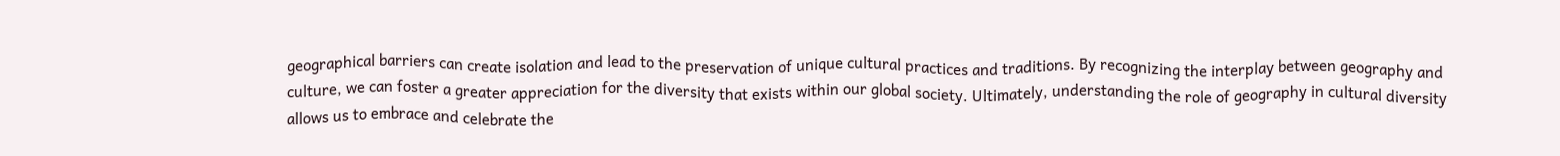geographical barriers can create isolation and lead to the preservation of unique cultural practices and traditions. By recognizing the interplay between geography and culture, we can foster a greater appreciation for the diversity that exists within our global society. Ultimately, understanding the role of geography in cultural diversity allows us to embrace and celebrate the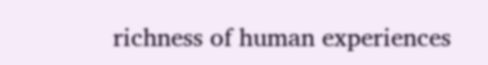richness of human experiences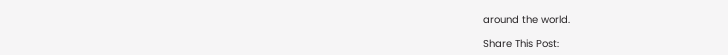around the world.

Share This Post: